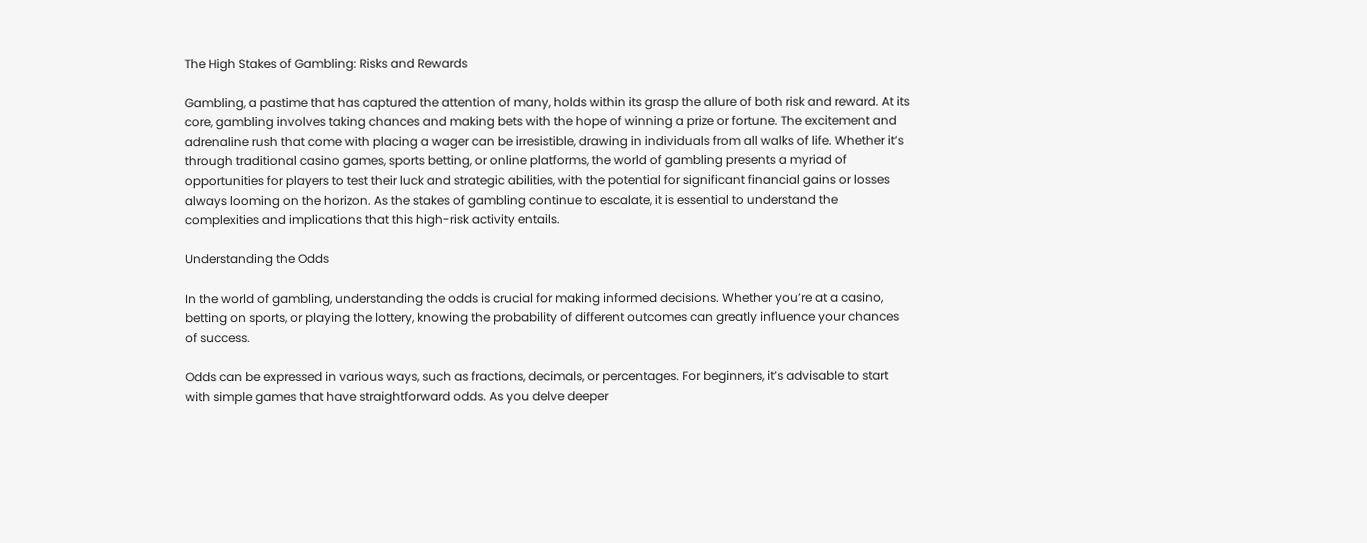The High Stakes of Gambling: Risks and Rewards

Gambling, a pastime that has captured the attention of many, holds within its grasp the allure of both risk and reward. At its core, gambling involves taking chances and making bets with the hope of winning a prize or fortune. The excitement and adrenaline rush that come with placing a wager can be irresistible, drawing in individuals from all walks of life. Whether it’s through traditional casino games, sports betting, or online platforms, the world of gambling presents a myriad of opportunities for players to test their luck and strategic abilities, with the potential for significant financial gains or losses always looming on the horizon. As the stakes of gambling continue to escalate, it is essential to understand the complexities and implications that this high-risk activity entails.

Understanding the Odds

In the world of gambling, understanding the odds is crucial for making informed decisions. Whether you’re at a casino, betting on sports, or playing the lottery, knowing the probability of different outcomes can greatly influence your chances of success.

Odds can be expressed in various ways, such as fractions, decimals, or percentages. For beginners, it’s advisable to start with simple games that have straightforward odds. As you delve deeper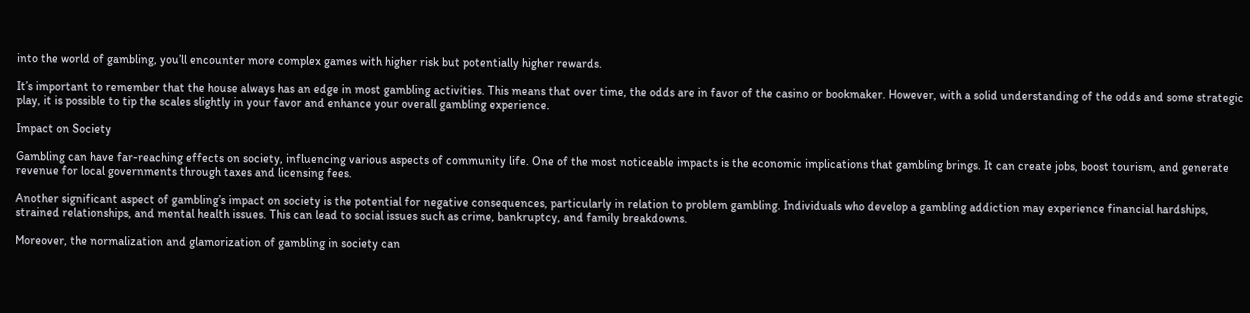into the world of gambling, you’ll encounter more complex games with higher risk but potentially higher rewards.

It’s important to remember that the house always has an edge in most gambling activities. This means that over time, the odds are in favor of the casino or bookmaker. However, with a solid understanding of the odds and some strategic play, it is possible to tip the scales slightly in your favor and enhance your overall gambling experience.

Impact on Society

Gambling can have far-reaching effects on society, influencing various aspects of community life. One of the most noticeable impacts is the economic implications that gambling brings. It can create jobs, boost tourism, and generate revenue for local governments through taxes and licensing fees.

Another significant aspect of gambling’s impact on society is the potential for negative consequences, particularly in relation to problem gambling. Individuals who develop a gambling addiction may experience financial hardships, strained relationships, and mental health issues. This can lead to social issues such as crime, bankruptcy, and family breakdowns.

Moreover, the normalization and glamorization of gambling in society can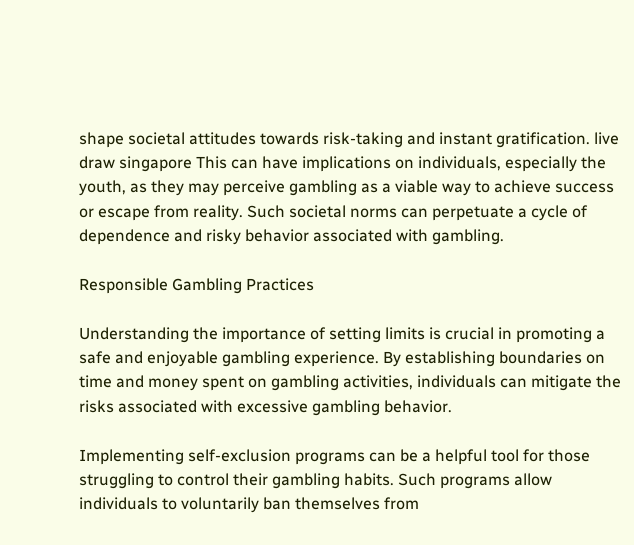shape societal attitudes towards risk-taking and instant gratification. live draw singapore This can have implications on individuals, especially the youth, as they may perceive gambling as a viable way to achieve success or escape from reality. Such societal norms can perpetuate a cycle of dependence and risky behavior associated with gambling.

Responsible Gambling Practices

Understanding the importance of setting limits is crucial in promoting a safe and enjoyable gambling experience. By establishing boundaries on time and money spent on gambling activities, individuals can mitigate the risks associated with excessive gambling behavior.

Implementing self-exclusion programs can be a helpful tool for those struggling to control their gambling habits. Such programs allow individuals to voluntarily ban themselves from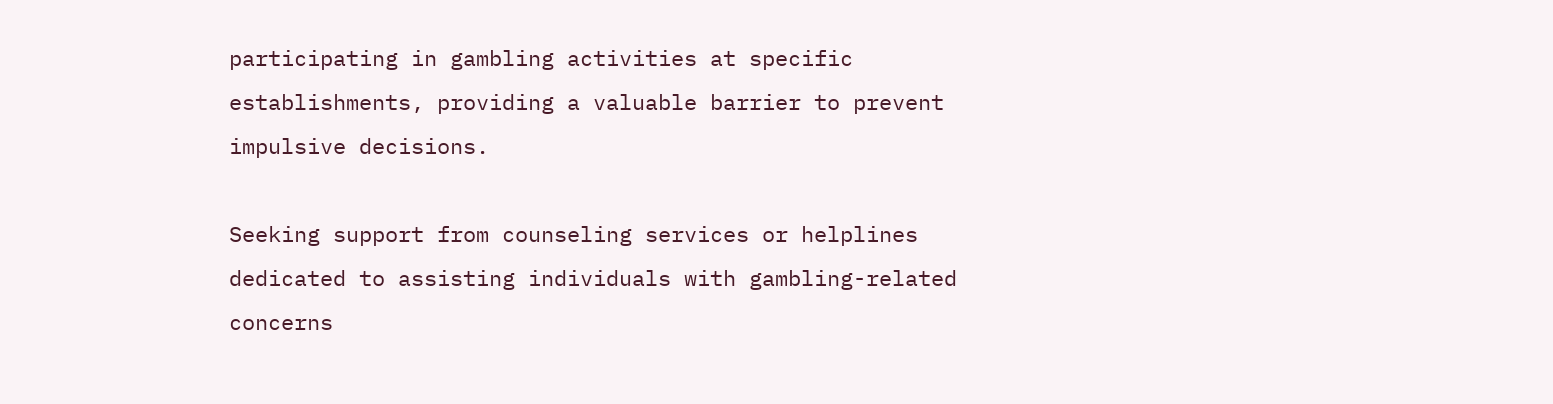participating in gambling activities at specific establishments, providing a valuable barrier to prevent impulsive decisions.

Seeking support from counseling services or helplines dedicated to assisting individuals with gambling-related concerns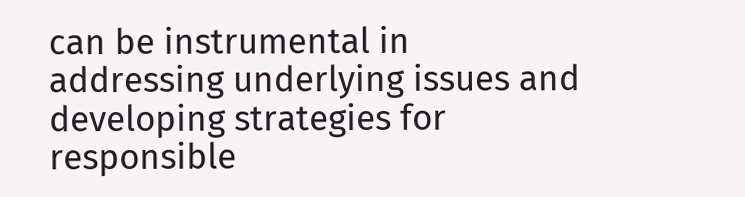can be instrumental in addressing underlying issues and developing strategies for responsible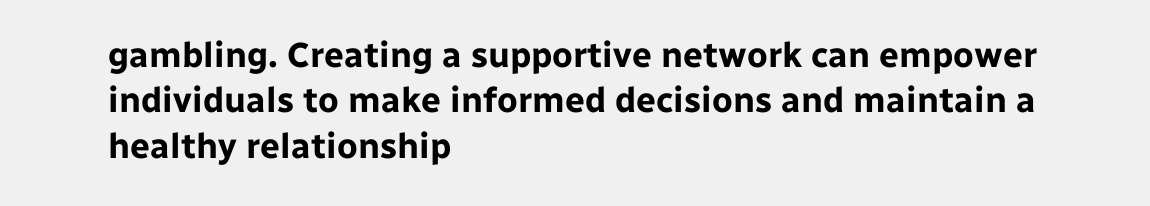gambling. Creating a supportive network can empower individuals to make informed decisions and maintain a healthy relationship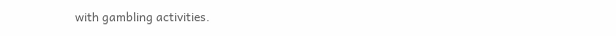with gambling activities.